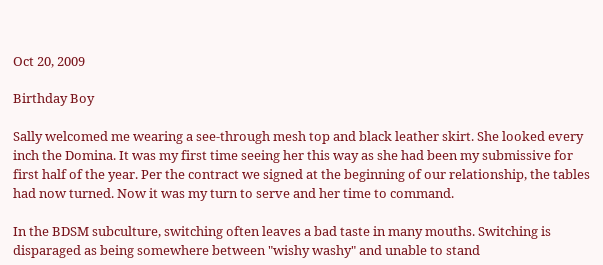Oct 20, 2009

Birthday Boy

Sally welcomed me wearing a see-through mesh top and black leather skirt. She looked every inch the Domina. It was my first time seeing her this way as she had been my submissive for first half of the year. Per the contract we signed at the beginning of our relationship, the tables had now turned. Now it was my turn to serve and her time to command.

In the BDSM subculture, switching often leaves a bad taste in many mouths. Switching is disparaged as being somewhere between "wishy washy" and unable to stand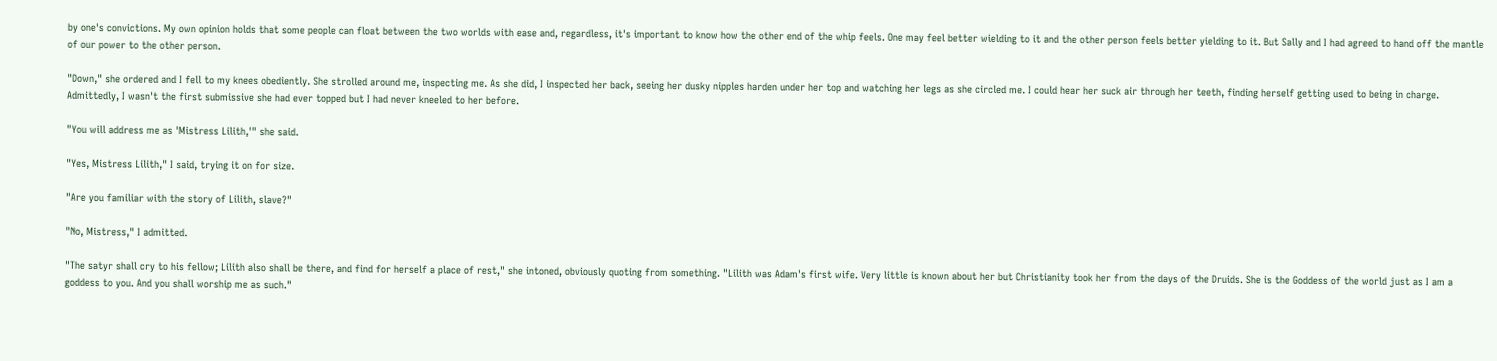by one's convictions. My own opinion holds that some people can float between the two worlds with ease and, regardless, it's important to know how the other end of the whip feels. One may feel better wielding to it and the other person feels better yielding to it. But Sally and I had agreed to hand off the mantle of our power to the other person.

"Down," she ordered and I fell to my knees obediently. She strolled around me, inspecting me. As she did, I inspected her back, seeing her dusky nipples harden under her top and watching her legs as she circled me. I could hear her suck air through her teeth, finding herself getting used to being in charge. Admittedly, I wasn't the first submissive she had ever topped but I had never kneeled to her before.

"You will address me as 'Mistress Lilith,'" she said.

"Yes, Mistress Lilith," I said, trying it on for size.

"Are you familiar with the story of Lilith, slave?"

"No, Mistress," I admitted.

"The satyr shall cry to his fellow; Lilith also shall be there, and find for herself a place of rest," she intoned, obviously quoting from something. "Lilith was Adam's first wife. Very little is known about her but Christianity took her from the days of the Druids. She is the Goddess of the world just as I am a goddess to you. And you shall worship me as such."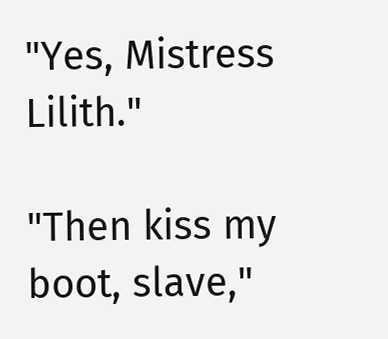"Yes, Mistress Lilith."

"Then kiss my boot, slave,"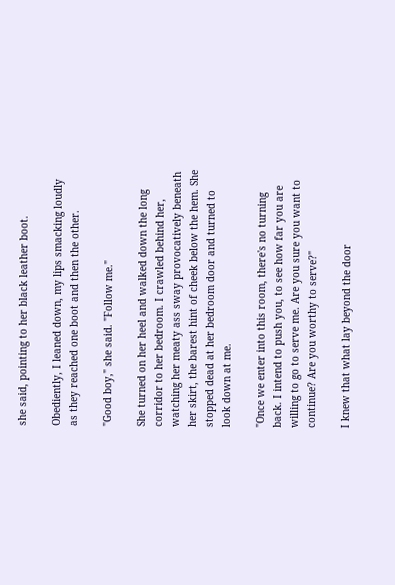she said, pointing to her black leather boot.

Obediently, I leaned down, my lips smacking loudly as they reached one boot and then the other.

"Good boy," she said. "Follow me."

She turned on her heel and walked down the long corridor to her bedroom. I crawled behind her, watching her meaty ass sway provocatively beneath her skirt, the barest hint of cheek below the hem. She stopped dead at her bedroom door and turned to look down at me.

"Once we enter into this room, there's no turning back. I intend to push you, to see how far you are willing to go to serve me. Are you sure you want to continue? Are you worthy to serve?"

I knew that what lay beyond the door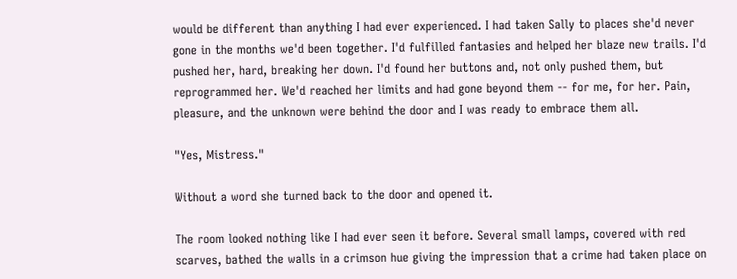would be different than anything I had ever experienced. I had taken Sally to places she'd never gone in the months we'd been together. I'd fulfilled fantasies and helped her blaze new trails. I'd pushed her, hard, breaking her down. I'd found her buttons and, not only pushed them, but reprogrammed her. We'd reached her limits and had gone beyond them -- for me, for her. Pain, pleasure, and the unknown were behind the door and I was ready to embrace them all.

"Yes, Mistress."

Without a word she turned back to the door and opened it.

The room looked nothing like I had ever seen it before. Several small lamps, covered with red scarves, bathed the walls in a crimson hue giving the impression that a crime had taken place on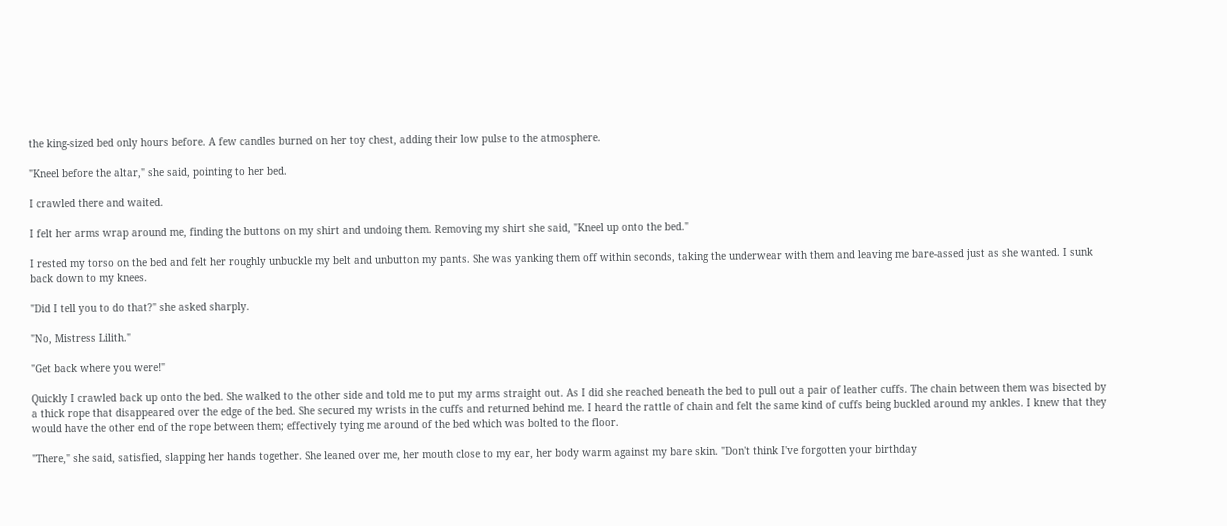the king-sized bed only hours before. A few candles burned on her toy chest, adding their low pulse to the atmosphere.

"Kneel before the altar," she said, pointing to her bed.

I crawled there and waited.

I felt her arms wrap around me, finding the buttons on my shirt and undoing them. Removing my shirt she said, "Kneel up onto the bed."

I rested my torso on the bed and felt her roughly unbuckle my belt and unbutton my pants. She was yanking them off within seconds, taking the underwear with them and leaving me bare-assed just as she wanted. I sunk back down to my knees.

"Did I tell you to do that?" she asked sharply.

"No, Mistress Lilith."

"Get back where you were!"

Quickly I crawled back up onto the bed. She walked to the other side and told me to put my arms straight out. As I did she reached beneath the bed to pull out a pair of leather cuffs. The chain between them was bisected by a thick rope that disappeared over the edge of the bed. She secured my wrists in the cuffs and returned behind me. I heard the rattle of chain and felt the same kind of cuffs being buckled around my ankles. I knew that they would have the other end of the rope between them; effectively tying me around of the bed which was bolted to the floor.

"There," she said, satisfied, slapping her hands together. She leaned over me, her mouth close to my ear, her body warm against my bare skin. "Don't think I've forgotten your birthday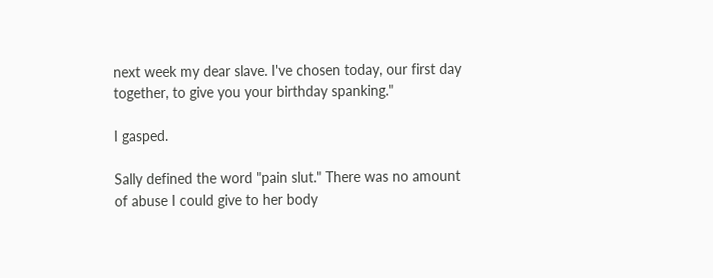next week my dear slave. I've chosen today, our first day together, to give you your birthday spanking."

I gasped.

Sally defined the word "pain slut." There was no amount of abuse I could give to her body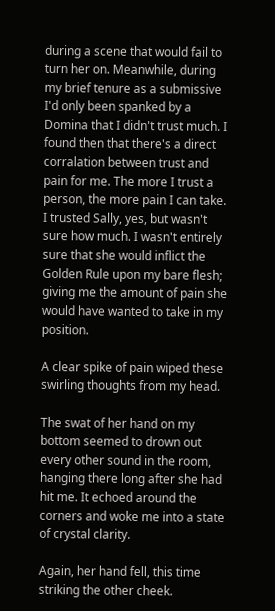during a scene that would fail to turn her on. Meanwhile, during my brief tenure as a submissive I'd only been spanked by a Domina that I didn't trust much. I found then that there's a direct corralation between trust and pain for me. The more I trust a person, the more pain I can take. I trusted Sally, yes, but wasn't sure how much. I wasn't entirely sure that she would inflict the Golden Rule upon my bare flesh; giving me the amount of pain she would have wanted to take in my position.

A clear spike of pain wiped these swirling thoughts from my head.

The swat of her hand on my bottom seemed to drown out every other sound in the room, hanging there long after she had hit me. It echoed around the corners and woke me into a state of crystal clarity.

Again, her hand fell, this time striking the other cheek.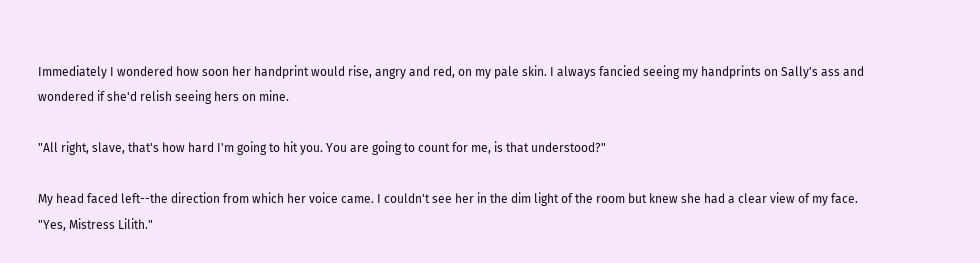Immediately I wondered how soon her handprint would rise, angry and red, on my pale skin. I always fancied seeing my handprints on Sally's ass and wondered if she'd relish seeing hers on mine.

"All right, slave, that's how hard I'm going to hit you. You are going to count for me, is that understood?"

My head faced left--the direction from which her voice came. I couldn't see her in the dim light of the room but knew she had a clear view of my face. "Yes, Mistress Lilith."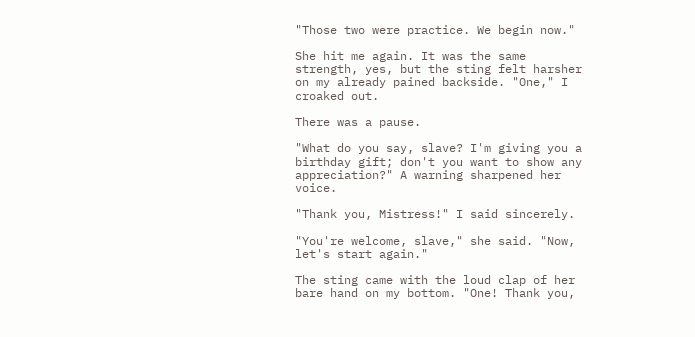"Those two were practice. We begin now."

She hit me again. It was the same strength, yes, but the sting felt harsher on my already pained backside. "One," I croaked out.

There was a pause.

"What do you say, slave? I'm giving you a birthday gift; don't you want to show any appreciation?" A warning sharpened her voice.

"Thank you, Mistress!" I said sincerely.

"You're welcome, slave," she said. "Now, let's start again."

The sting came with the loud clap of her bare hand on my bottom. "One! Thank you,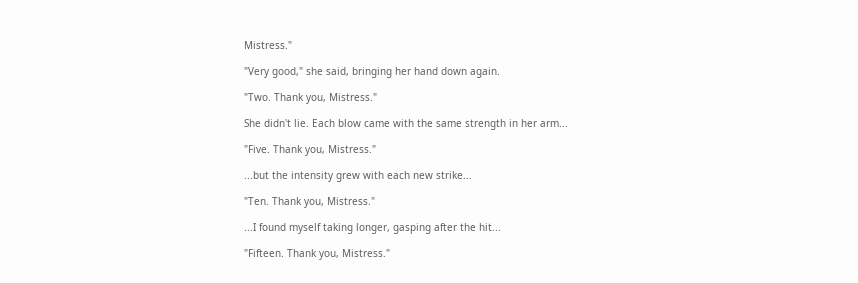Mistress."

"Very good," she said, bringing her hand down again.

"Two. Thank you, Mistress."

She didn't lie. Each blow came with the same strength in her arm...

"Five. Thank you, Mistress."

...but the intensity grew with each new strike...

"Ten. Thank you, Mistress."

...I found myself taking longer, gasping after the hit...

"Fifteen. Thank you, Mistress."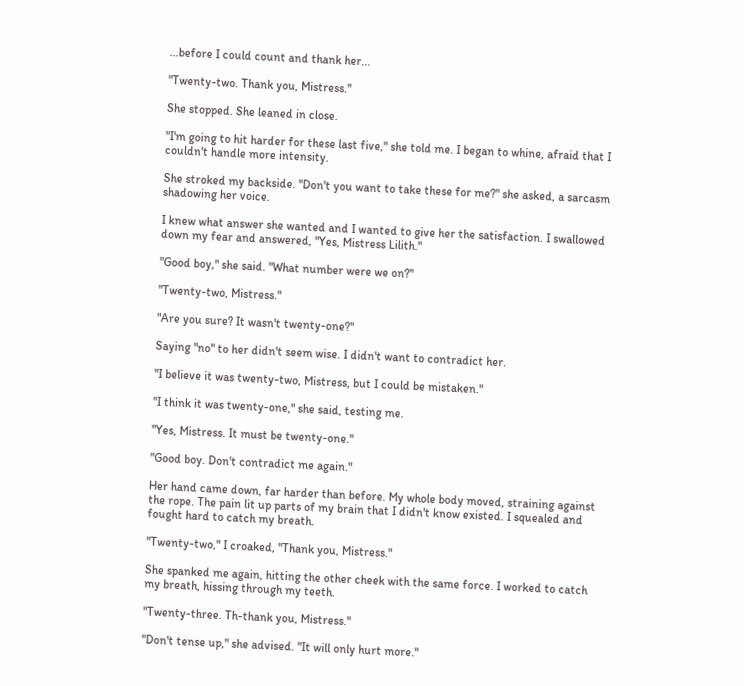...before I could count and thank her...

"Twenty-two. Thank you, Mistress."

She stopped. She leaned in close.

"I'm going to hit harder for these last five," she told me. I began to whine, afraid that I couldn't handle more intensity.

She stroked my backside. "Don't you want to take these for me?" she asked, a sarcasm shadowing her voice.

I knew what answer she wanted and I wanted to give her the satisfaction. I swallowed down my fear and answered, "Yes, Mistress Lilith."

"Good boy," she said. "What number were we on?"

"Twenty-two, Mistress."

"Are you sure? It wasn't twenty-one?"

Saying "no" to her didn't seem wise. I didn't want to contradict her.

"I believe it was twenty-two, Mistress, but I could be mistaken."

"I think it was twenty-one," she said, testing me.

"Yes, Mistress. It must be twenty-one."

"Good boy. Don't contradict me again."

Her hand came down, far harder than before. My whole body moved, straining against the rope. The pain lit up parts of my brain that I didn't know existed. I squealed and fought hard to catch my breath.

"Twenty-two," I croaked, "Thank you, Mistress."

She spanked me again, hitting the other cheek with the same force. I worked to catch my breath, hissing through my teeth.

"Twenty-three. Th-thank you, Mistress."

"Don't tense up," she advised. "It will only hurt more."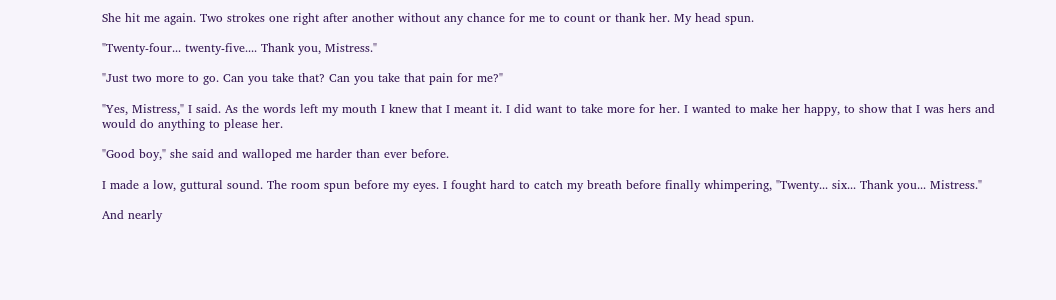She hit me again. Two strokes one right after another without any chance for me to count or thank her. My head spun.

"Twenty-four... twenty-five.... Thank you, Mistress."

"Just two more to go. Can you take that? Can you take that pain for me?"

"Yes, Mistress," I said. As the words left my mouth I knew that I meant it. I did want to take more for her. I wanted to make her happy, to show that I was hers and would do anything to please her.

"Good boy," she said and walloped me harder than ever before.

I made a low, guttural sound. The room spun before my eyes. I fought hard to catch my breath before finally whimpering, "Twenty... six... Thank you... Mistress."

And nearly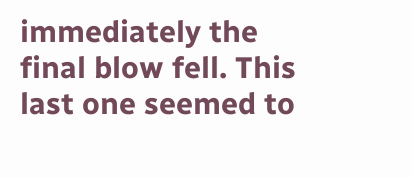immediately the final blow fell. This last one seemed to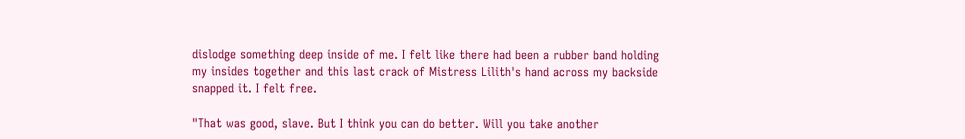dislodge something deep inside of me. I felt like there had been a rubber band holding my insides together and this last crack of Mistress Lilith's hand across my backside snapped it. I felt free.

"That was good, slave. But I think you can do better. Will you take another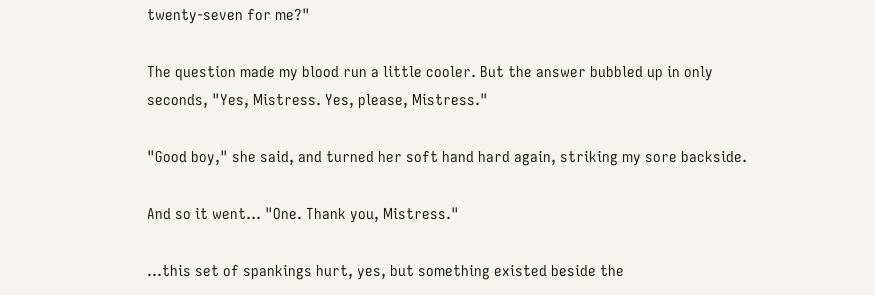twenty-seven for me?"

The question made my blood run a little cooler. But the answer bubbled up in only seconds, "Yes, Mistress. Yes, please, Mistress."

"Good boy," she said, and turned her soft hand hard again, striking my sore backside.

And so it went... "One. Thank you, Mistress."

...this set of spankings hurt, yes, but something existed beside the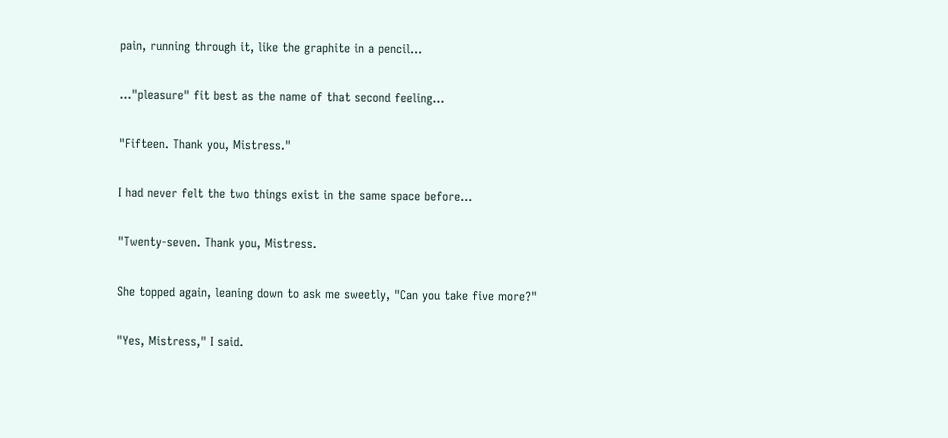pain, running through it, like the graphite in a pencil...

..."pleasure" fit best as the name of that second feeling...

"Fifteen. Thank you, Mistress."

I had never felt the two things exist in the same space before...

"Twenty-seven. Thank you, Mistress.

She topped again, leaning down to ask me sweetly, "Can you take five more?"

"Yes, Mistress," I said.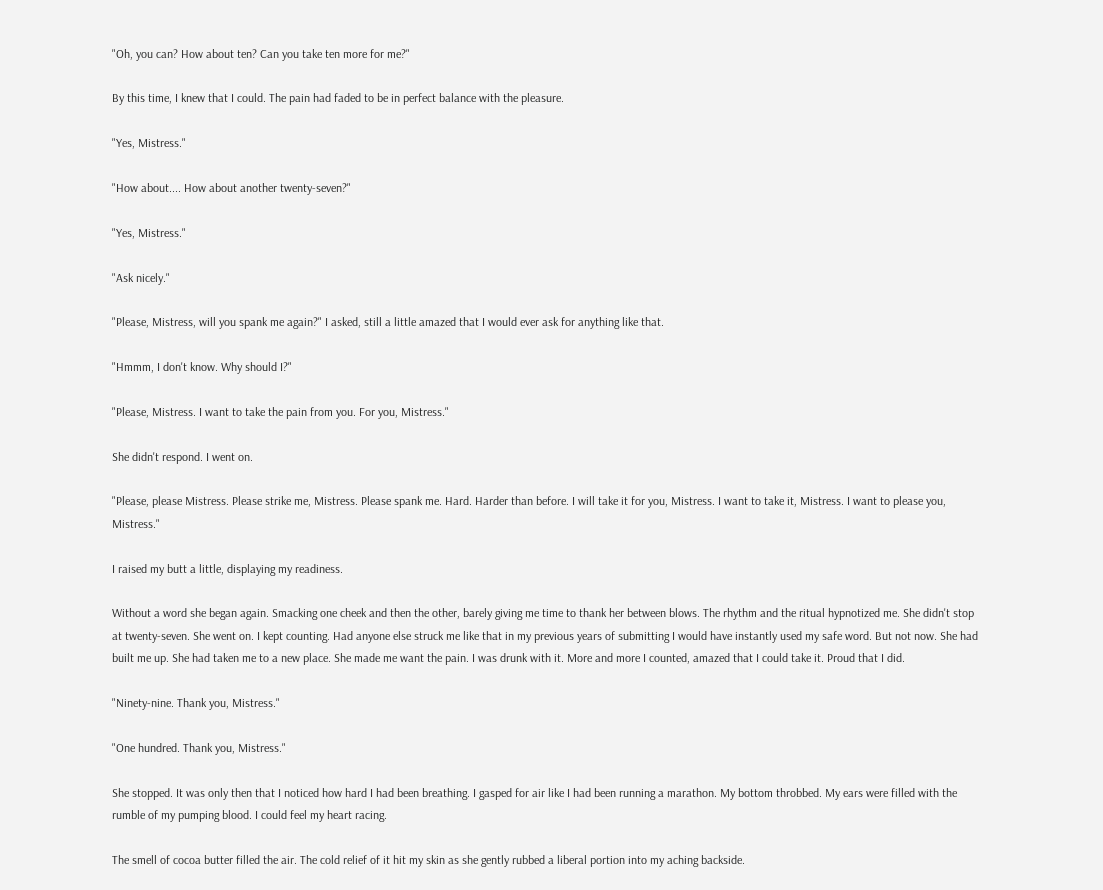"Oh, you can? How about ten? Can you take ten more for me?"

By this time, I knew that I could. The pain had faded to be in perfect balance with the pleasure.

"Yes, Mistress."

"How about.... How about another twenty-seven?"

"Yes, Mistress."

"Ask nicely."

"Please, Mistress, will you spank me again?" I asked, still a little amazed that I would ever ask for anything like that.

"Hmmm, I don't know. Why should I?"

"Please, Mistress. I want to take the pain from you. For you, Mistress."

She didn't respond. I went on.

"Please, please Mistress. Please strike me, Mistress. Please spank me. Hard. Harder than before. I will take it for you, Mistress. I want to take it, Mistress. I want to please you, Mistress."

I raised my butt a little, displaying my readiness.

Without a word she began again. Smacking one cheek and then the other, barely giving me time to thank her between blows. The rhythm and the ritual hypnotized me. She didn't stop at twenty-seven. She went on. I kept counting. Had anyone else struck me like that in my previous years of submitting I would have instantly used my safe word. But not now. She had built me up. She had taken me to a new place. She made me want the pain. I was drunk with it. More and more I counted, amazed that I could take it. Proud that I did.

"Ninety-nine. Thank you, Mistress."

"One hundred. Thank you, Mistress."

She stopped. It was only then that I noticed how hard I had been breathing. I gasped for air like I had been running a marathon. My bottom throbbed. My ears were filled with the rumble of my pumping blood. I could feel my heart racing.

The smell of cocoa butter filled the air. The cold relief of it hit my skin as she gently rubbed a liberal portion into my aching backside.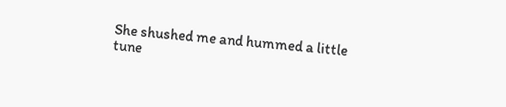She shushed me and hummed a little tune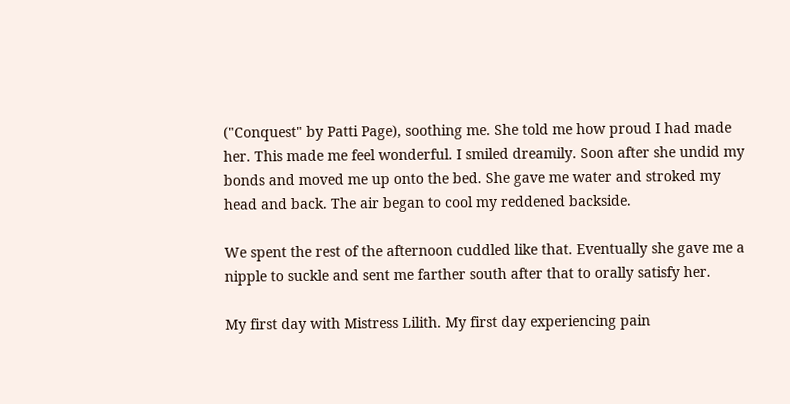("Conquest" by Patti Page), soothing me. She told me how proud I had made her. This made me feel wonderful. I smiled dreamily. Soon after she undid my bonds and moved me up onto the bed. She gave me water and stroked my head and back. The air began to cool my reddened backside.

We spent the rest of the afternoon cuddled like that. Eventually she gave me a nipple to suckle and sent me farther south after that to orally satisfy her.

My first day with Mistress Lilith. My first day experiencing pain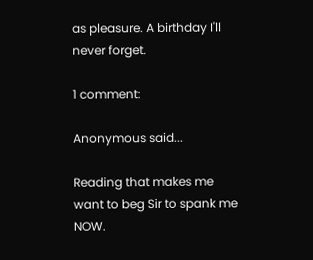as pleasure. A birthday I'll never forget.

1 comment:

Anonymous said...

Reading that makes me want to beg Sir to spank me NOW.